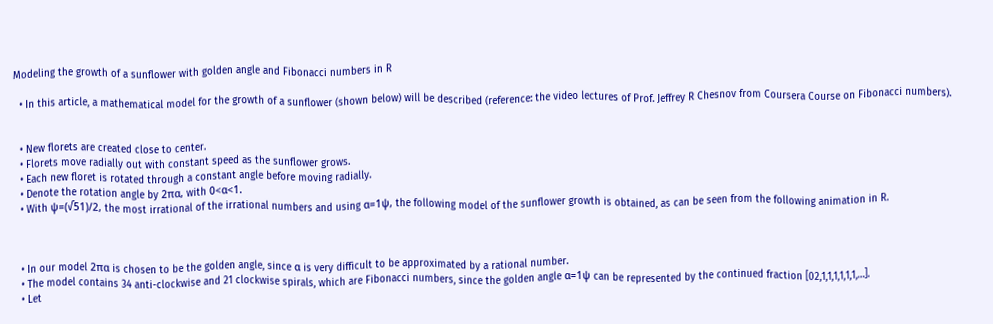Modeling the growth of a sunflower with golden angle and Fibonacci numbers in R

  • In this article, a mathematical model for the growth of a sunflower (shown below) will be described (reference: the video lectures of Prof. Jeffrey R Chesnov from Coursera Course on Fibonacci numbers).


  • New florets are created close to center.
  • Florets move radially out with constant speed as the sunflower grows.
  • Each new floret is rotated through a constant angle before moving radially.
  • Denote the rotation angle by 2πα, with 0<α<1.
  • With ψ=(√51)/2, the most irrational of the irrational numbers and using α=1ψ, the following model of the sunflower growth is obtained, as can be seen from the following animation in R.



  • In our model 2πα is chosen to be the golden angle, since α is very difficult to be approximated by a rational number.
  • The model contains 34 anti-clockwise and 21 clockwise spirals, which are Fibonacci numbers, since the golden angle α=1ψ can be represented by the continued fraction [02,1,1,1,1,1,1,…].
  • Let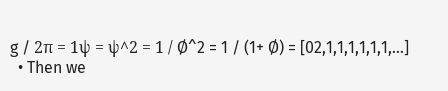g / 2π = 1ψ = ψ^2 = 1 / Ø^2 = 1 / (1+ Ø) = [02,1,1,1,1,1,1,…]
  • Then we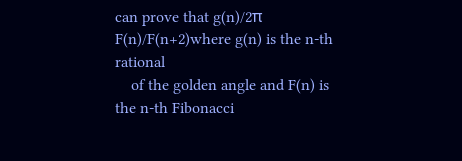can prove that g(n)/2π F(n)/F(n+2)where g(n) is the n-th rational
    of the golden angle and F(n) is the n-th Fibonacci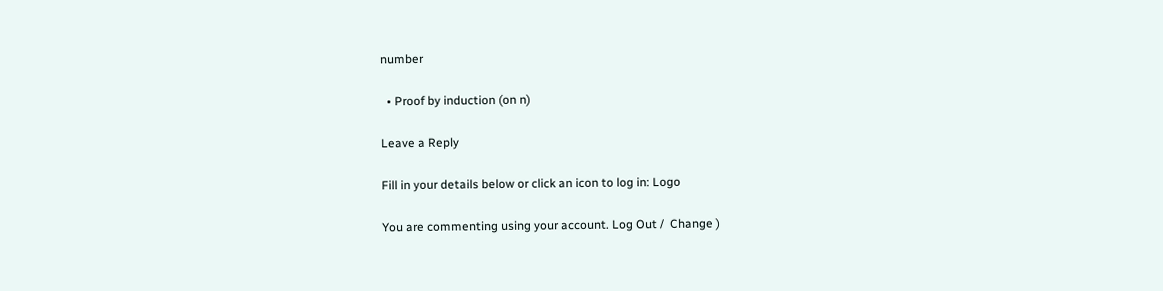number

  • Proof by induction (on n)

Leave a Reply

Fill in your details below or click an icon to log in: Logo

You are commenting using your account. Log Out /  Change )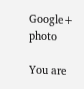Google+ photo

You are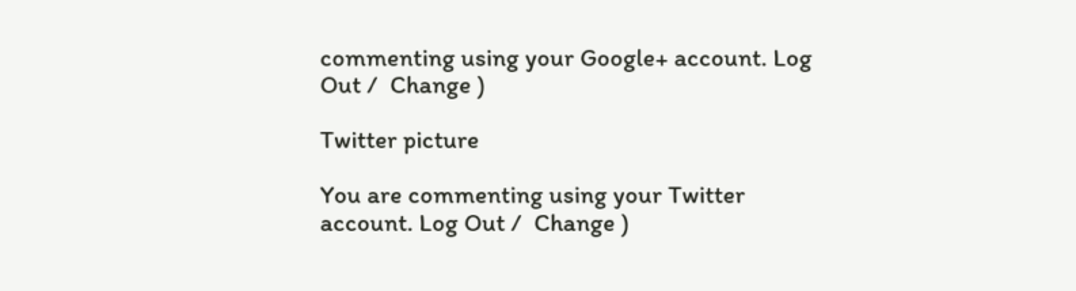commenting using your Google+ account. Log Out /  Change )

Twitter picture

You are commenting using your Twitter account. Log Out /  Change )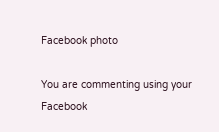Facebook photo

You are commenting using your Facebook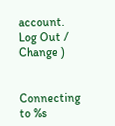account. Log Out /  Change )


Connecting to %s